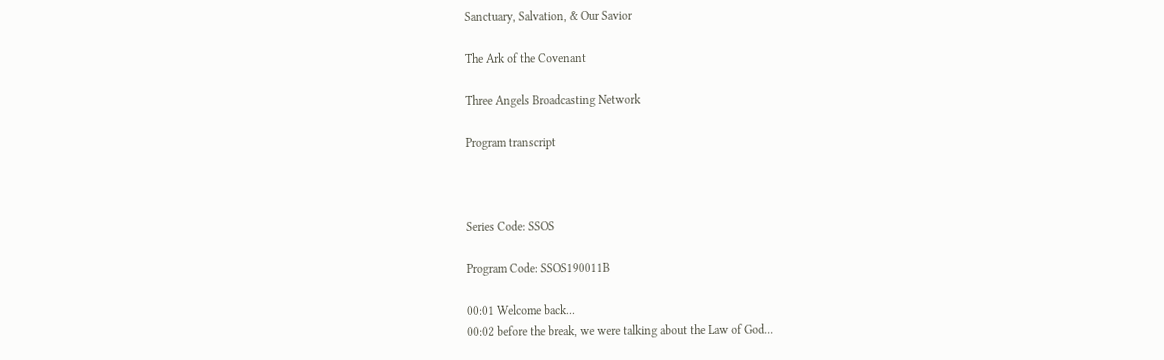Sanctuary, Salvation, & Our Savior

The Ark of the Covenant

Three Angels Broadcasting Network

Program transcript



Series Code: SSOS

Program Code: SSOS190011B

00:01 Welcome back...
00:02 before the break, we were talking about the Law of God...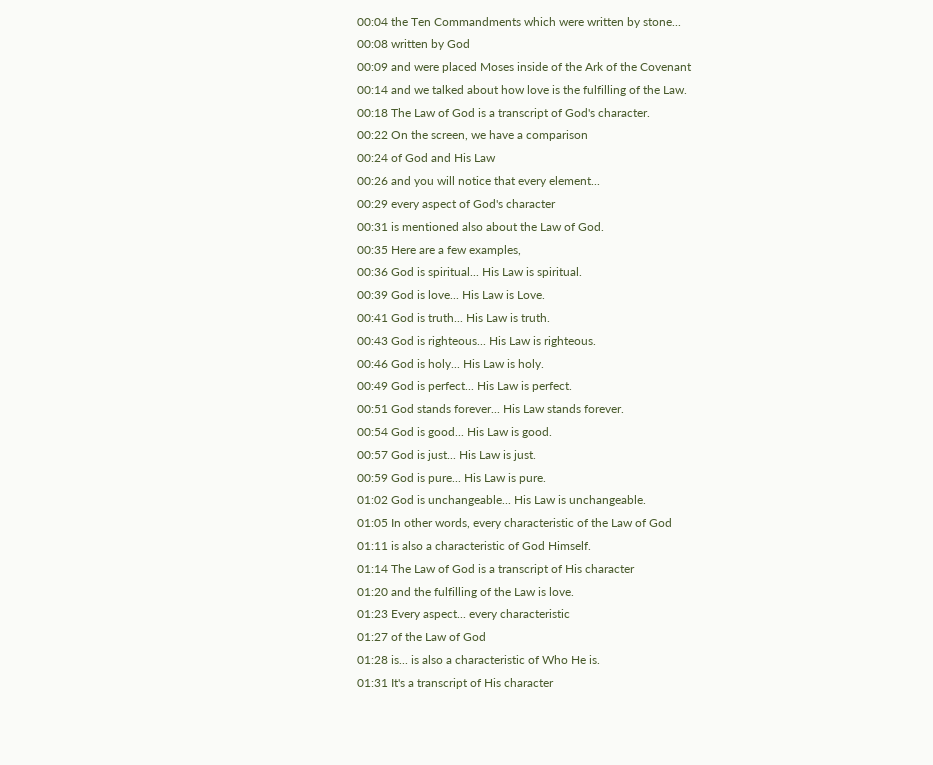00:04 the Ten Commandments which were written by stone...
00:08 written by God
00:09 and were placed Moses inside of the Ark of the Covenant
00:14 and we talked about how love is the fulfilling of the Law.
00:18 The Law of God is a transcript of God's character.
00:22 On the screen, we have a comparison
00:24 of God and His Law
00:26 and you will notice that every element...
00:29 every aspect of God's character
00:31 is mentioned also about the Law of God.
00:35 Here are a few examples,
00:36 God is spiritual... His Law is spiritual.
00:39 God is love... His Law is Love.
00:41 God is truth... His Law is truth.
00:43 God is righteous... His Law is righteous.
00:46 God is holy... His Law is holy.
00:49 God is perfect... His Law is perfect.
00:51 God stands forever... His Law stands forever.
00:54 God is good... His Law is good.
00:57 God is just... His Law is just.
00:59 God is pure... His Law is pure.
01:02 God is unchangeable... His Law is unchangeable.
01:05 In other words, every characteristic of the Law of God
01:11 is also a characteristic of God Himself.
01:14 The Law of God is a transcript of His character
01:20 and the fulfilling of the Law is love.
01:23 Every aspect... every characteristic
01:27 of the Law of God
01:28 is... is also a characteristic of Who He is.
01:31 It's a transcript of His character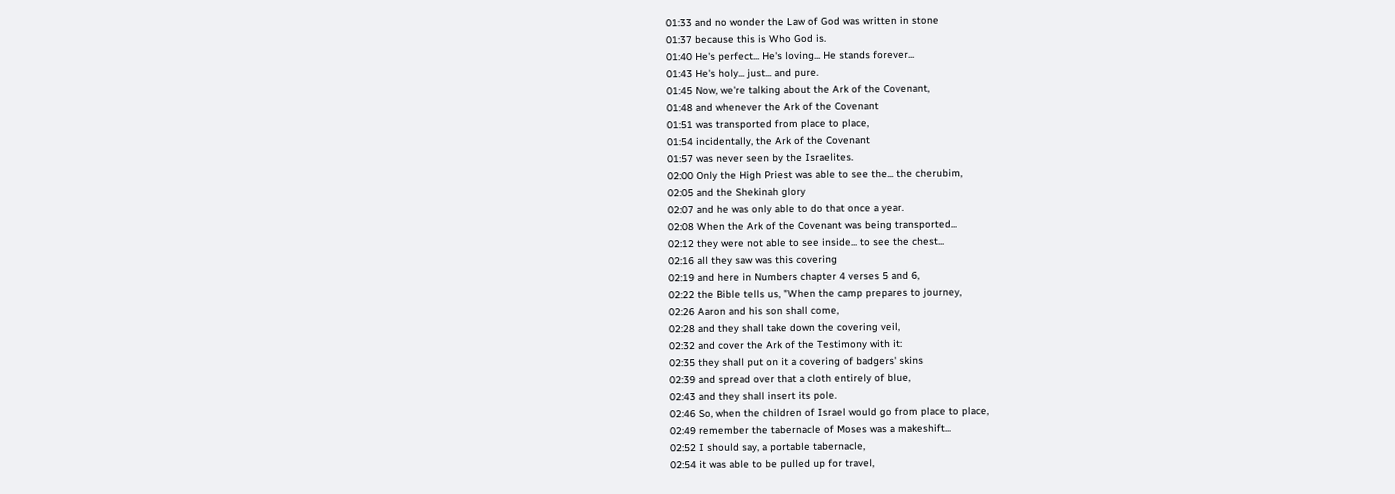01:33 and no wonder the Law of God was written in stone
01:37 because this is Who God is.
01:40 He's perfect... He's loving... He stands forever...
01:43 He's holy... just... and pure.
01:45 Now, we're talking about the Ark of the Covenant,
01:48 and whenever the Ark of the Covenant
01:51 was transported from place to place,
01:54 incidentally, the Ark of the Covenant
01:57 was never seen by the Israelites.
02:00 Only the High Priest was able to see the... the cherubim,
02:05 and the Shekinah glory
02:07 and he was only able to do that once a year.
02:08 When the Ark of the Covenant was being transported...
02:12 they were not able to see inside... to see the chest...
02:16 all they saw was this covering
02:19 and here in Numbers chapter 4 verses 5 and 6,
02:22 the Bible tells us, "When the camp prepares to journey,
02:26 Aaron and his son shall come,
02:28 and they shall take down the covering veil,
02:32 and cover the Ark of the Testimony with it:
02:35 they shall put on it a covering of badgers' skins
02:39 and spread over that a cloth entirely of blue,
02:43 and they shall insert its pole.
02:46 So, when the children of Israel would go from place to place,
02:49 remember the tabernacle of Moses was a makeshift...
02:52 I should say, a portable tabernacle,
02:54 it was able to be pulled up for travel,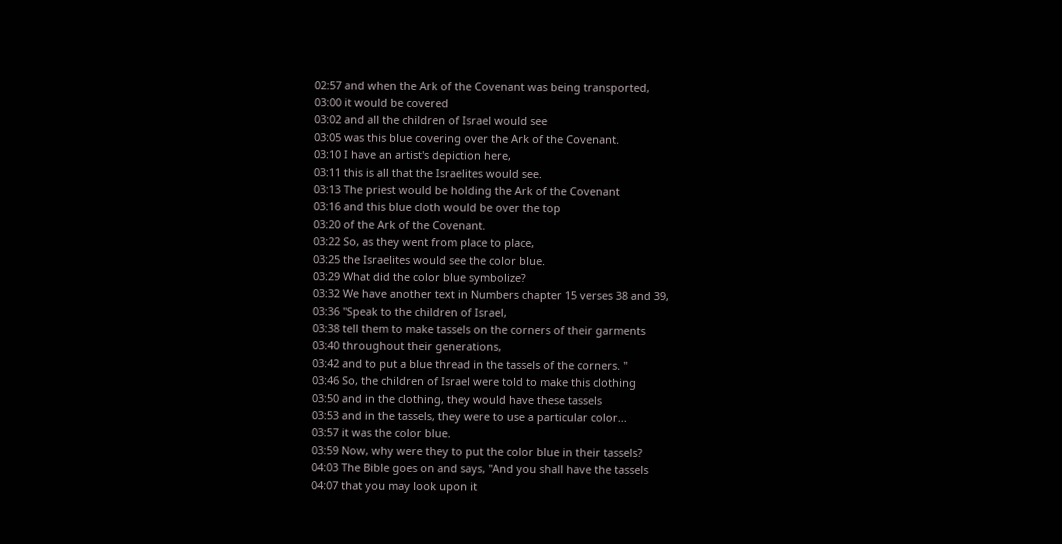02:57 and when the Ark of the Covenant was being transported,
03:00 it would be covered
03:02 and all the children of Israel would see
03:05 was this blue covering over the Ark of the Covenant.
03:10 I have an artist's depiction here,
03:11 this is all that the Israelites would see.
03:13 The priest would be holding the Ark of the Covenant
03:16 and this blue cloth would be over the top
03:20 of the Ark of the Covenant.
03:22 So, as they went from place to place,
03:25 the Israelites would see the color blue.
03:29 What did the color blue symbolize?
03:32 We have another text in Numbers chapter 15 verses 38 and 39,
03:36 "Speak to the children of Israel,
03:38 tell them to make tassels on the corners of their garments
03:40 throughout their generations,
03:42 and to put a blue thread in the tassels of the corners. "
03:46 So, the children of Israel were told to make this clothing
03:50 and in the clothing, they would have these tassels
03:53 and in the tassels, they were to use a particular color...
03:57 it was the color blue.
03:59 Now, why were they to put the color blue in their tassels?
04:03 The Bible goes on and says, "And you shall have the tassels
04:07 that you may look upon it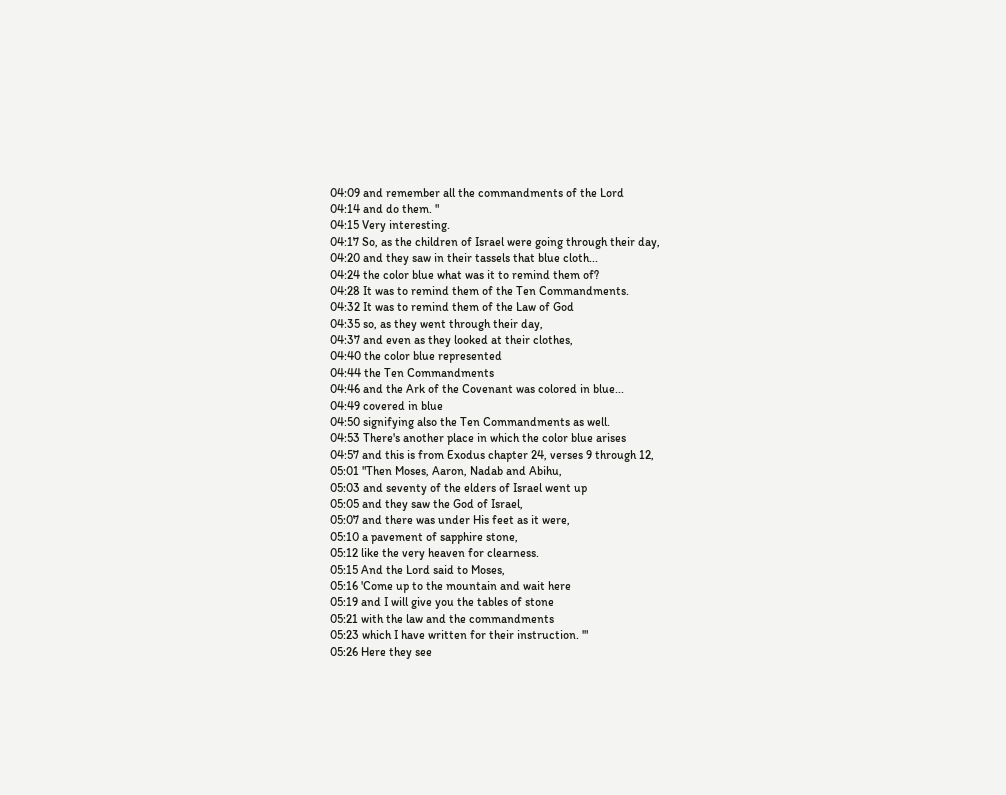04:09 and remember all the commandments of the Lord
04:14 and do them. "
04:15 Very interesting.
04:17 So, as the children of Israel were going through their day,
04:20 and they saw in their tassels that blue cloth...
04:24 the color blue what was it to remind them of?
04:28 It was to remind them of the Ten Commandments.
04:32 It was to remind them of the Law of God
04:35 so, as they went through their day,
04:37 and even as they looked at their clothes,
04:40 the color blue represented
04:44 the Ten Commandments
04:46 and the Ark of the Covenant was colored in blue...
04:49 covered in blue
04:50 signifying also the Ten Commandments as well.
04:53 There's another place in which the color blue arises
04:57 and this is from Exodus chapter 24, verses 9 through 12,
05:01 "Then Moses, Aaron, Nadab and Abihu,
05:03 and seventy of the elders of Israel went up
05:05 and they saw the God of Israel,
05:07 and there was under His feet as it were,
05:10 a pavement of sapphire stone,
05:12 like the very heaven for clearness.
05:15 And the Lord said to Moses,
05:16 'Come up to the mountain and wait here
05:19 and I will give you the tables of stone
05:21 with the law and the commandments
05:23 which I have written for their instruction. '"
05:26 Here they see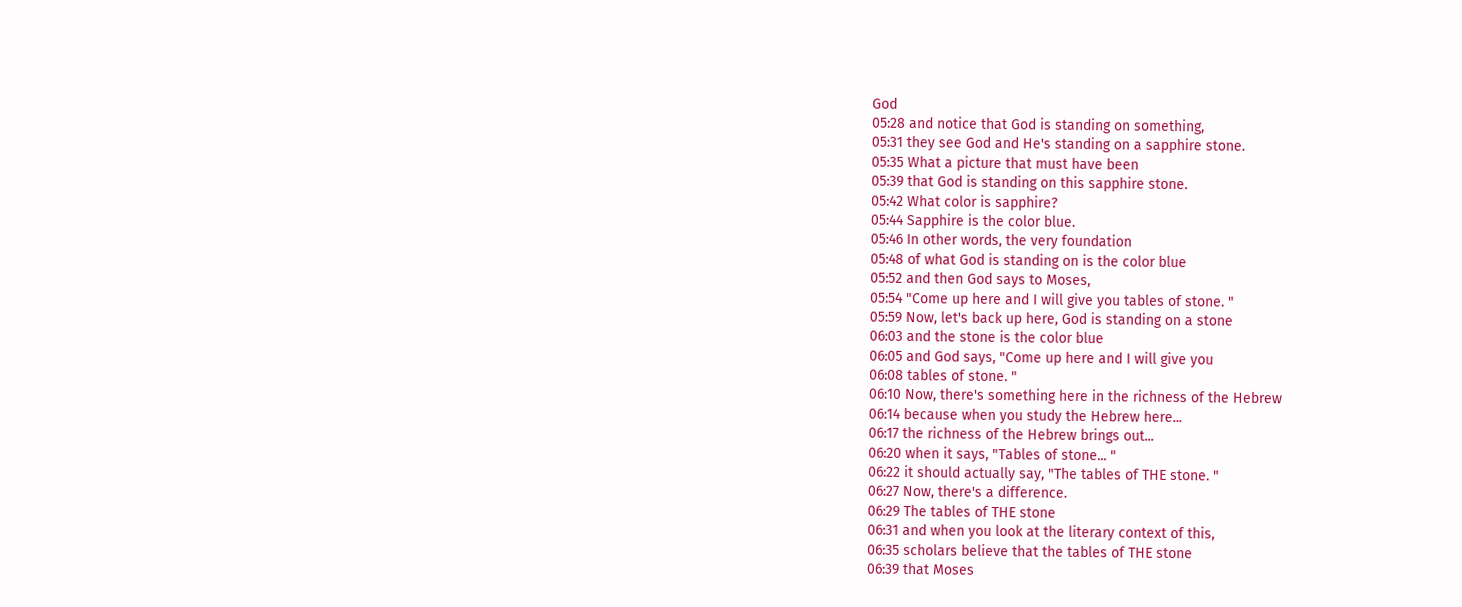God
05:28 and notice that God is standing on something,
05:31 they see God and He's standing on a sapphire stone.
05:35 What a picture that must have been
05:39 that God is standing on this sapphire stone.
05:42 What color is sapphire?
05:44 Sapphire is the color blue.
05:46 In other words, the very foundation
05:48 of what God is standing on is the color blue
05:52 and then God says to Moses,
05:54 "Come up here and I will give you tables of stone. "
05:59 Now, let's back up here, God is standing on a stone
06:03 and the stone is the color blue
06:05 and God says, "Come up here and I will give you
06:08 tables of stone. "
06:10 Now, there's something here in the richness of the Hebrew
06:14 because when you study the Hebrew here...
06:17 the richness of the Hebrew brings out...
06:20 when it says, "Tables of stone... "
06:22 it should actually say, "The tables of THE stone. "
06:27 Now, there's a difference.
06:29 The tables of THE stone
06:31 and when you look at the literary context of this,
06:35 scholars believe that the tables of THE stone
06:39 that Moses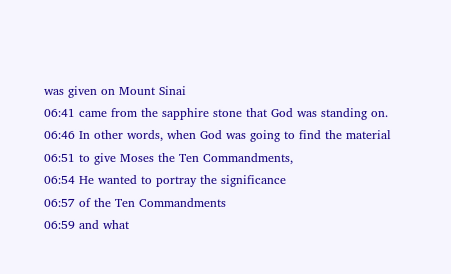was given on Mount Sinai
06:41 came from the sapphire stone that God was standing on.
06:46 In other words, when God was going to find the material
06:51 to give Moses the Ten Commandments,
06:54 He wanted to portray the significance
06:57 of the Ten Commandments
06:59 and what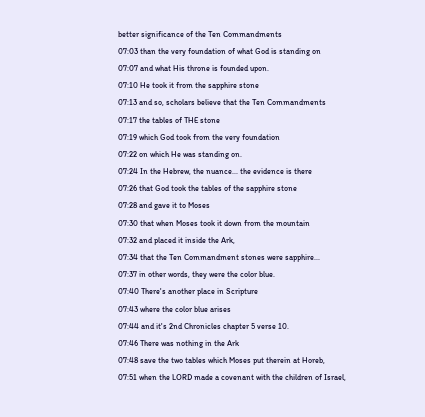better significance of the Ten Commandments
07:03 than the very foundation of what God is standing on
07:07 and what His throne is founded upon.
07:10 He took it from the sapphire stone
07:13 and so, scholars believe that the Ten Commandments
07:17 the tables of THE stone
07:19 which God took from the very foundation
07:22 on which He was standing on.
07:24 In the Hebrew, the nuance... the evidence is there
07:26 that God took the tables of the sapphire stone
07:28 and gave it to Moses
07:30 that when Moses took it down from the mountain
07:32 and placed it inside the Ark,
07:34 that the Ten Commandment stones were sapphire...
07:37 in other words, they were the color blue.
07:40 There's another place in Scripture
07:43 where the color blue arises
07:44 and it's 2nd Chronicles chapter 5 verse 10.
07:46 There was nothing in the Ark
07:48 save the two tables which Moses put therein at Horeb,
07:51 when the LORD made a covenant with the children of Israel,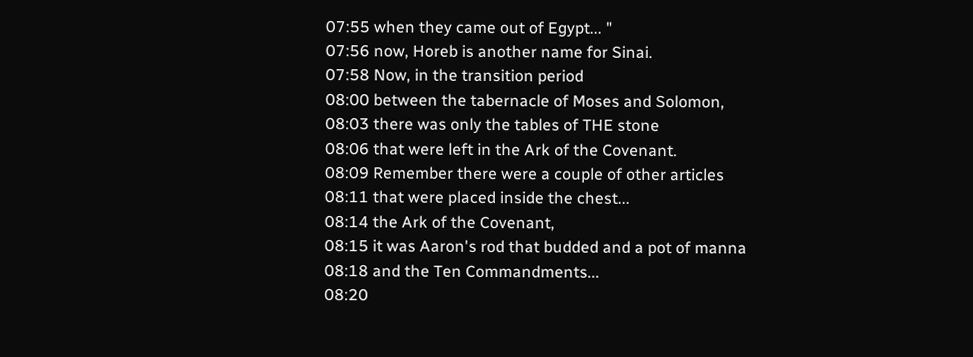07:55 when they came out of Egypt... "
07:56 now, Horeb is another name for Sinai.
07:58 Now, in the transition period
08:00 between the tabernacle of Moses and Solomon,
08:03 there was only the tables of THE stone
08:06 that were left in the Ark of the Covenant.
08:09 Remember there were a couple of other articles
08:11 that were placed inside the chest...
08:14 the Ark of the Covenant,
08:15 it was Aaron's rod that budded and a pot of manna
08:18 and the Ten Commandments...
08:20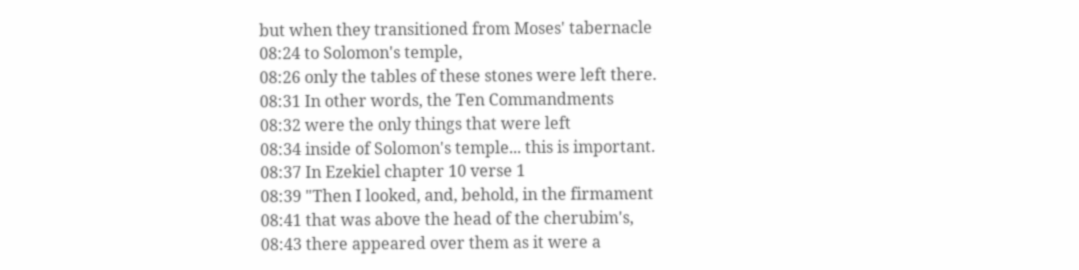but when they transitioned from Moses' tabernacle
08:24 to Solomon's temple,
08:26 only the tables of these stones were left there.
08:31 In other words, the Ten Commandments
08:32 were the only things that were left
08:34 inside of Solomon's temple... this is important.
08:37 In Ezekiel chapter 10 verse 1
08:39 "Then I looked, and, behold, in the firmament
08:41 that was above the head of the cherubim's,
08:43 there appeared over them as it were a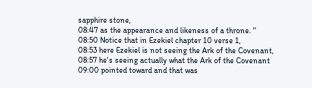sapphire stone,
08:47 as the appearance and likeness of a throne. "
08:50 Notice that in Ezekiel chapter 10 verse 1,
08:53 here Ezekiel is not seeing the Ark of the Covenant,
08:57 he's seeing actually what the Ark of the Covenant
09:00 pointed toward and that was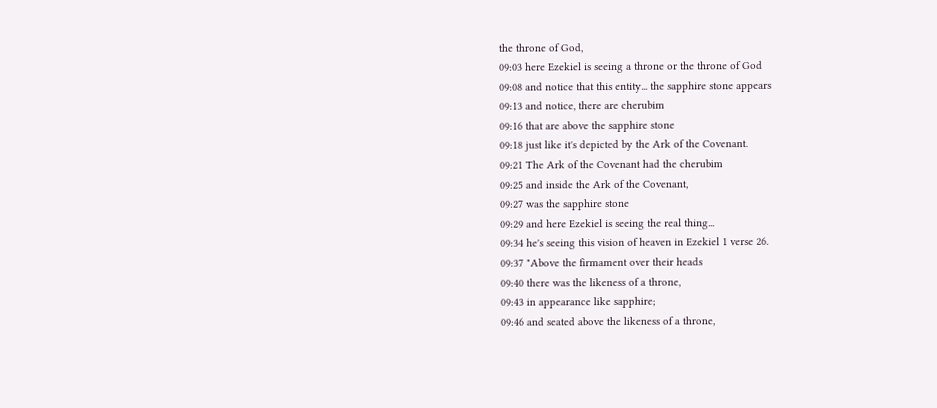the throne of God,
09:03 here Ezekiel is seeing a throne or the throne of God
09:08 and notice that this entity... the sapphire stone appears
09:13 and notice, there are cherubim
09:16 that are above the sapphire stone
09:18 just like it's depicted by the Ark of the Covenant.
09:21 The Ark of the Covenant had the cherubim
09:25 and inside the Ark of the Covenant,
09:27 was the sapphire stone
09:29 and here Ezekiel is seeing the real thing...
09:34 he's seeing this vision of heaven in Ezekiel 1 verse 26.
09:37 "Above the firmament over their heads
09:40 there was the likeness of a throne,
09:43 in appearance like sapphire;
09:46 and seated above the likeness of a throne,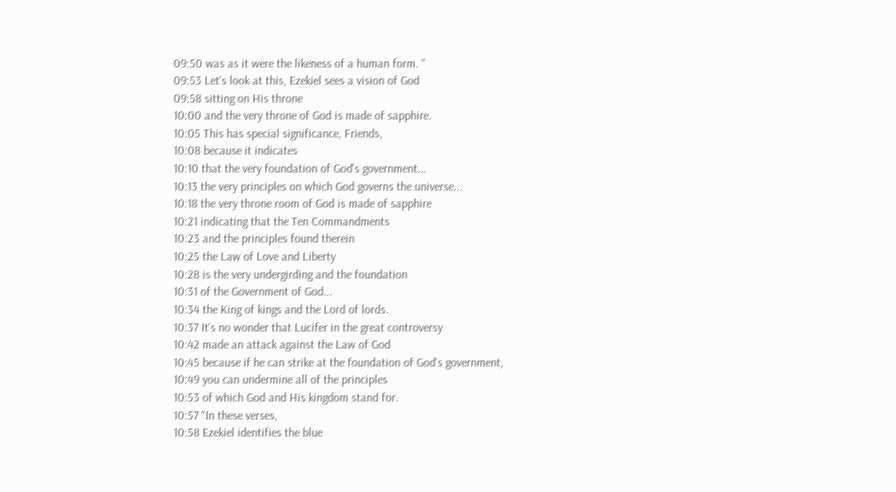09:50 was as it were the likeness of a human form. "
09:53 Let's look at this, Ezekiel sees a vision of God
09:58 sitting on His throne
10:00 and the very throne of God is made of sapphire.
10:05 This has special significance, Friends,
10:08 because it indicates
10:10 that the very foundation of God's government...
10:13 the very principles on which God governs the universe...
10:18 the very throne room of God is made of sapphire
10:21 indicating that the Ten Commandments
10:23 and the principles found therein
10:25 the Law of Love and Liberty
10:28 is the very undergirding and the foundation
10:31 of the Government of God...
10:34 the King of kings and the Lord of lords.
10:37 It's no wonder that Lucifer in the great controversy
10:42 made an attack against the Law of God
10:45 because if he can strike at the foundation of God's government,
10:49 you can undermine all of the principles
10:53 of which God and His kingdom stand for.
10:57 "In these verses,
10:58 Ezekiel identifies the blue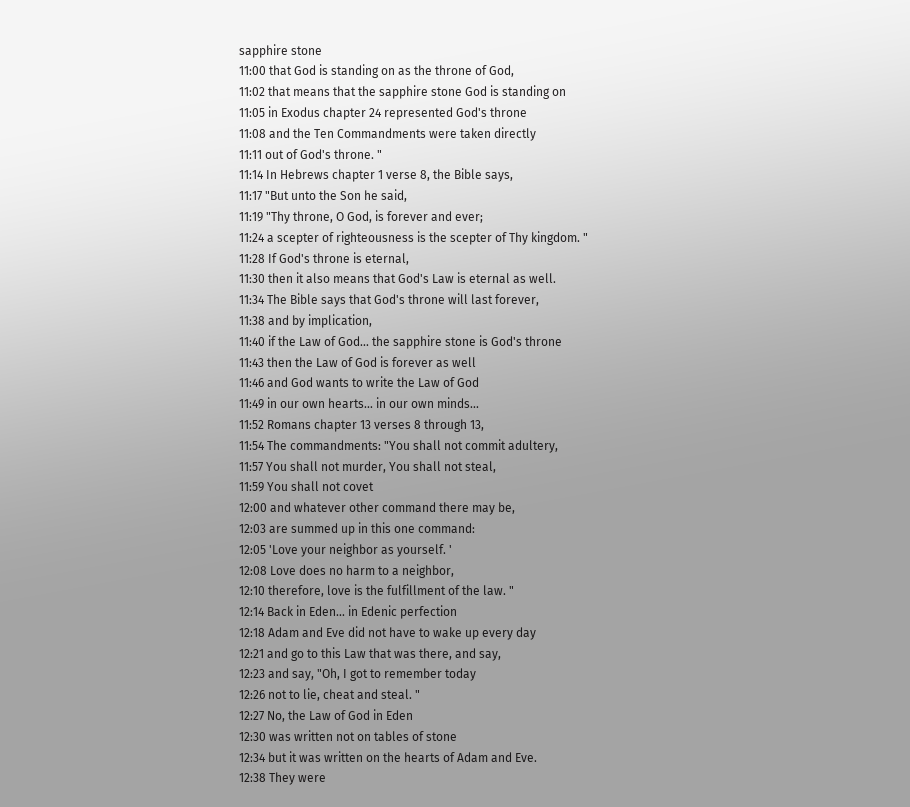sapphire stone
11:00 that God is standing on as the throne of God,
11:02 that means that the sapphire stone God is standing on
11:05 in Exodus chapter 24 represented God's throne
11:08 and the Ten Commandments were taken directly
11:11 out of God's throne. "
11:14 In Hebrews chapter 1 verse 8, the Bible says,
11:17 "But unto the Son he said,
11:19 "Thy throne, O God, is forever and ever;
11:24 a scepter of righteousness is the scepter of Thy kingdom. "
11:28 If God's throne is eternal,
11:30 then it also means that God's Law is eternal as well.
11:34 The Bible says that God's throne will last forever,
11:38 and by implication,
11:40 if the Law of God... the sapphire stone is God's throne
11:43 then the Law of God is forever as well
11:46 and God wants to write the Law of God
11:49 in our own hearts... in our own minds...
11:52 Romans chapter 13 verses 8 through 13,
11:54 The commandments: "You shall not commit adultery,
11:57 You shall not murder, You shall not steal,
11:59 You shall not covet
12:00 and whatever other command there may be,
12:03 are summed up in this one command:
12:05 'Love your neighbor as yourself. '
12:08 Love does no harm to a neighbor,
12:10 therefore, love is the fulfillment of the law. "
12:14 Back in Eden... in Edenic perfection
12:18 Adam and Eve did not have to wake up every day
12:21 and go to this Law that was there, and say,
12:23 and say, "Oh, I got to remember today
12:26 not to lie, cheat and steal. "
12:27 No, the Law of God in Eden
12:30 was written not on tables of stone
12:34 but it was written on the hearts of Adam and Eve.
12:38 They were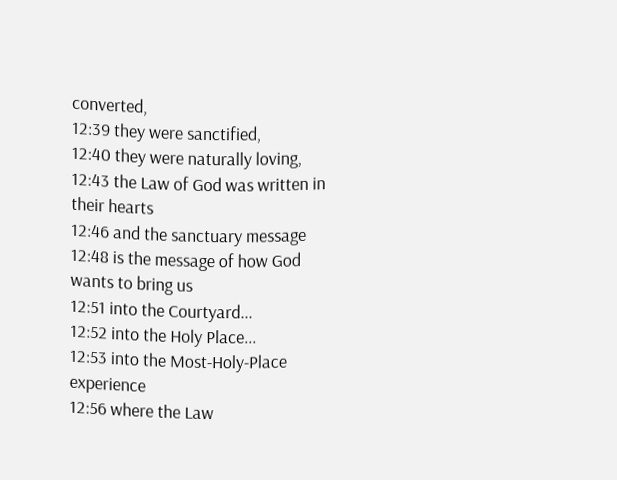converted,
12:39 they were sanctified,
12:40 they were naturally loving,
12:43 the Law of God was written in their hearts
12:46 and the sanctuary message
12:48 is the message of how God wants to bring us
12:51 into the Courtyard...
12:52 into the Holy Place...
12:53 into the Most-Holy-Place experience
12:56 where the Law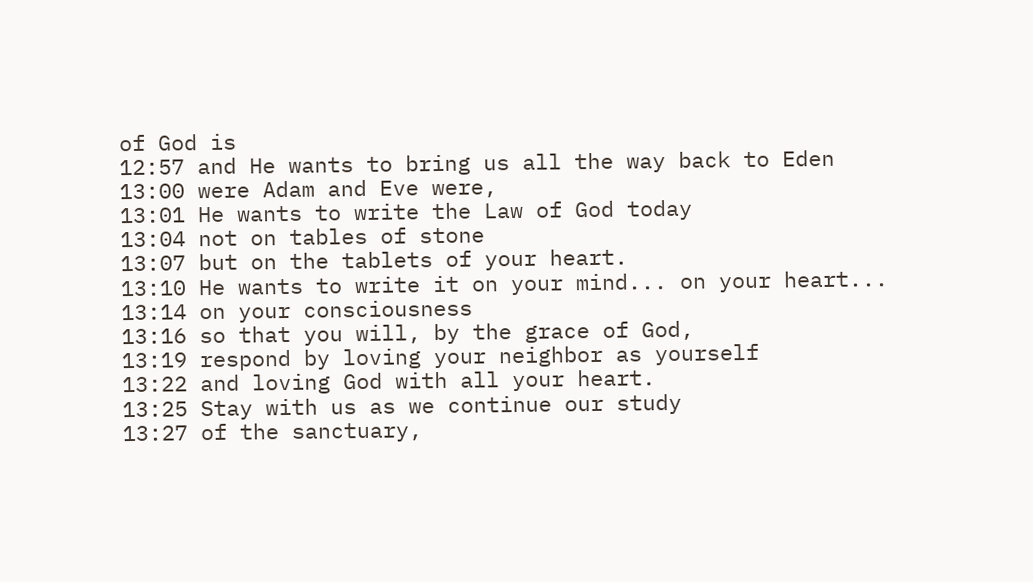of God is
12:57 and He wants to bring us all the way back to Eden
13:00 were Adam and Eve were,
13:01 He wants to write the Law of God today
13:04 not on tables of stone
13:07 but on the tablets of your heart.
13:10 He wants to write it on your mind... on your heart...
13:14 on your consciousness
13:16 so that you will, by the grace of God,
13:19 respond by loving your neighbor as yourself
13:22 and loving God with all your heart.
13:25 Stay with us as we continue our study
13:27 of the sanctuary,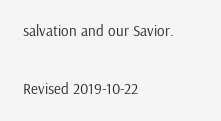salvation and our Savior.


Revised 2019-10-22